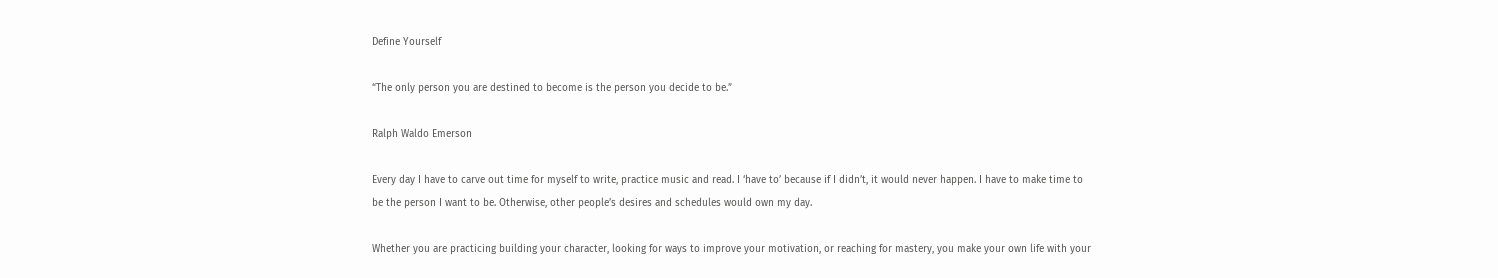Define Yourself

“The only person you are destined to become is the person you decide to be.”

Ralph Waldo Emerson

Every day I have to carve out time for myself to write, practice music and read. I ‘have to’ because if I didn’t, it would never happen. I have to make time to be the person I want to be. Otherwise, other people’s desires and schedules would own my day.

Whether you are practicing building your character, looking for ways to improve your motivation, or reaching for mastery, you make your own life with your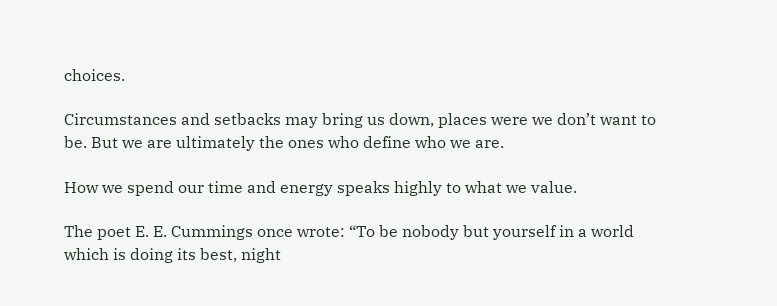choices.

Circumstances and setbacks may bring us down, places were we don’t want to be. But we are ultimately the ones who define who we are.

How we spend our time and energy speaks highly to what we value.

The poet E. E. Cummings once wrote: “To be nobody but yourself in a world which is doing its best, night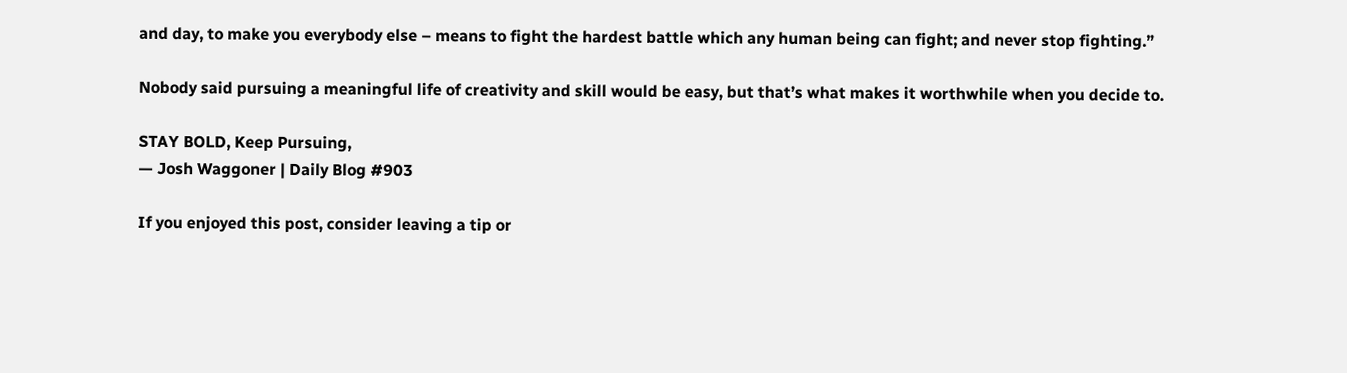and day, to make you everybody else – means to fight the hardest battle which any human being can fight; and never stop fighting.”

Nobody said pursuing a meaningful life of creativity and skill would be easy, but that’s what makes it worthwhile when you decide to.

STAY BOLD, Keep Pursuing,
— Josh Waggoner | Daily Blog #903

If you enjoyed this post, consider leaving a tip or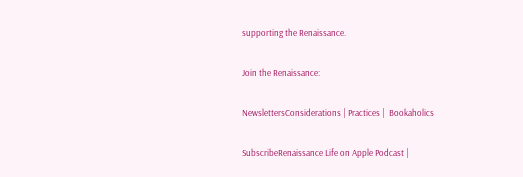supporting the Renaissance.

Join the Renaissance:

NewslettersConsiderations | Practices |  Bookaholics

SubscribeRenaissance Life on Apple Podcast |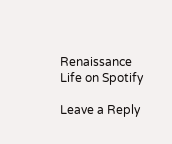Renaissance Life on Spotify

Leave a Reply